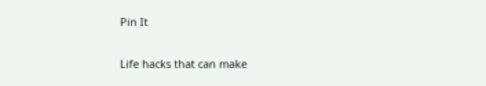Pin It


Life hacks that can make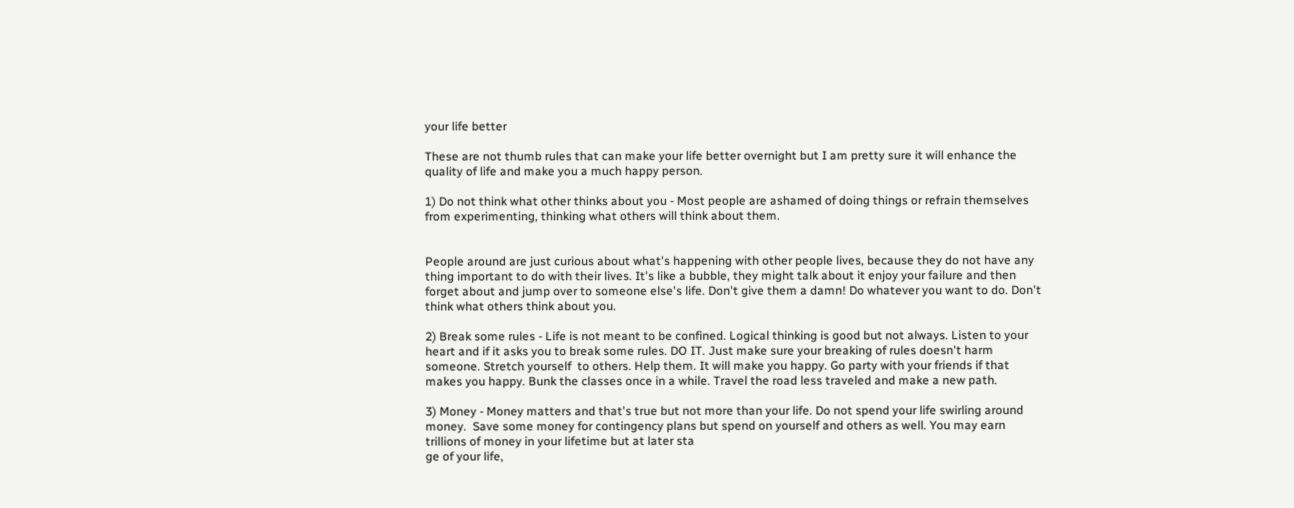your life better

These are not thumb rules that can make your life better overnight but I am pretty sure it will enhance the quality of life and make you a much happy person.

1) Do not think what other thinks about you - Most people are ashamed of doing things or refrain themselves from experimenting, thinking what others will think about them.


People around are just curious about what's happening with other people lives, because they do not have any thing important to do with their lives. It's like a bubble, they might talk about it enjoy your failure and then forget about and jump over to someone else's life. Don't give them a damn! Do whatever you want to do. Don't think what others think about you.

2) Break some rules - Life is not meant to be confined. Logical thinking is good but not always. Listen to your heart and if it asks you to break some rules. DO IT. Just make sure your breaking of rules doesn't harm someone. Stretch yourself  to others. Help them. It will make you happy. Go party with your friends if that makes you happy. Bunk the classes once in a while. Travel the road less traveled and make a new path.

3) Money - Money matters and that's true but not more than your life. Do not spend your life swirling around money.  Save some money for contingency plans but spend on yourself and others as well. You may earn trillions of money in your lifetime but at later sta
ge of your life,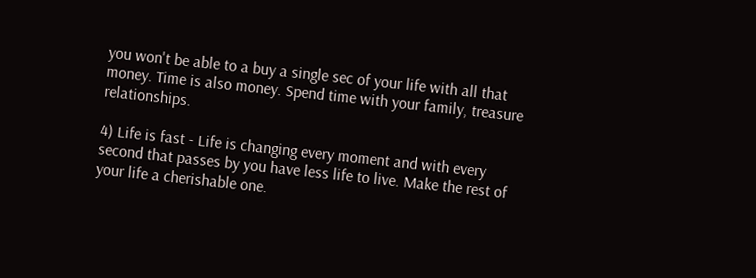you won't be able to a buy a single sec of your life with all that money. Time is also money. Spend time with your family, treasure relationships.

4) Life is fast - Life is changing every moment and with every second that passes by you have less life to live. Make the rest of your life a cherishable one.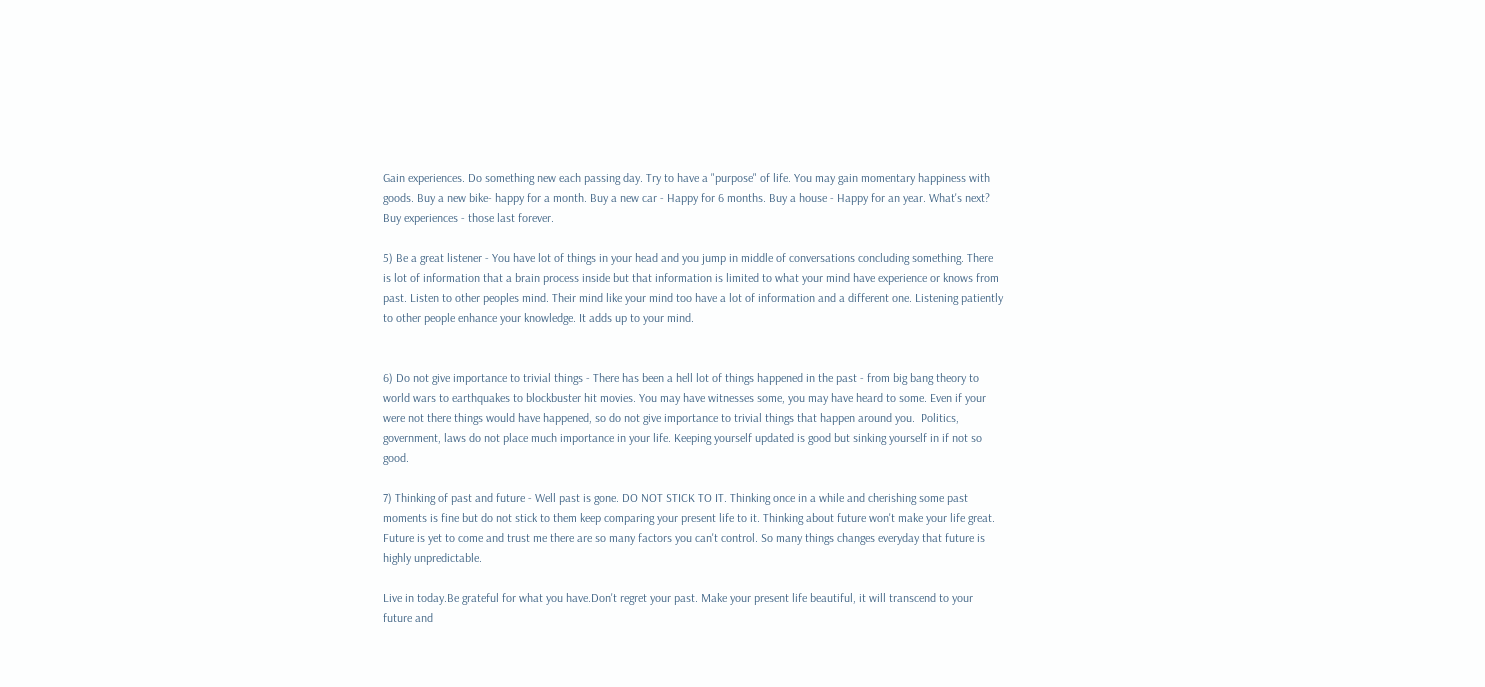Gain experiences. Do something new each passing day. Try to have a "purpose" of life. You may gain momentary happiness with goods. Buy a new bike- happy for a month. Buy a new car - Happy for 6 months. Buy a house - Happy for an year. What's next? Buy experiences - those last forever.

5) Be a great listener - You have lot of things in your head and you jump in middle of conversations concluding something. There is lot of information that a brain process inside but that information is limited to what your mind have experience or knows from past. Listen to other peoples mind. Their mind like your mind too have a lot of information and a different one. Listening patiently to other people enhance your knowledge. It adds up to your mind.


6) Do not give importance to trivial things - There has been a hell lot of things happened in the past - from big bang theory to world wars to earthquakes to blockbuster hit movies. You may have witnesses some, you may have heard to some. Even if your were not there things would have happened, so do not give importance to trivial things that happen around you.  Politics, government, laws do not place much importance in your life. Keeping yourself updated is good but sinking yourself in if not so good.

7) Thinking of past and future - Well past is gone. DO NOT STICK TO IT. Thinking once in a while and cherishing some past moments is fine but do not stick to them keep comparing your present life to it. Thinking about future won't make your life great. Future is yet to come and trust me there are so many factors you can't control. So many things changes everyday that future is highly unpredictable.

Live in today.Be grateful for what you have.Don't regret your past. Make your present life beautiful, it will transcend to your future and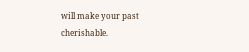will make your past cherishable.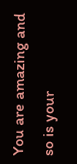You are amazing and so is your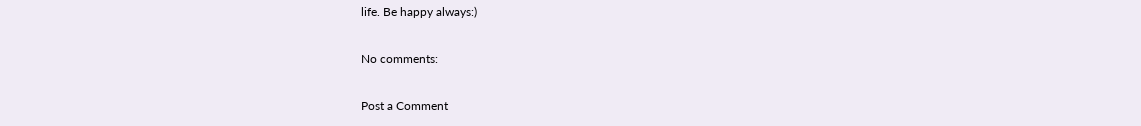life. Be happy always:)

No comments:

Post a Comment